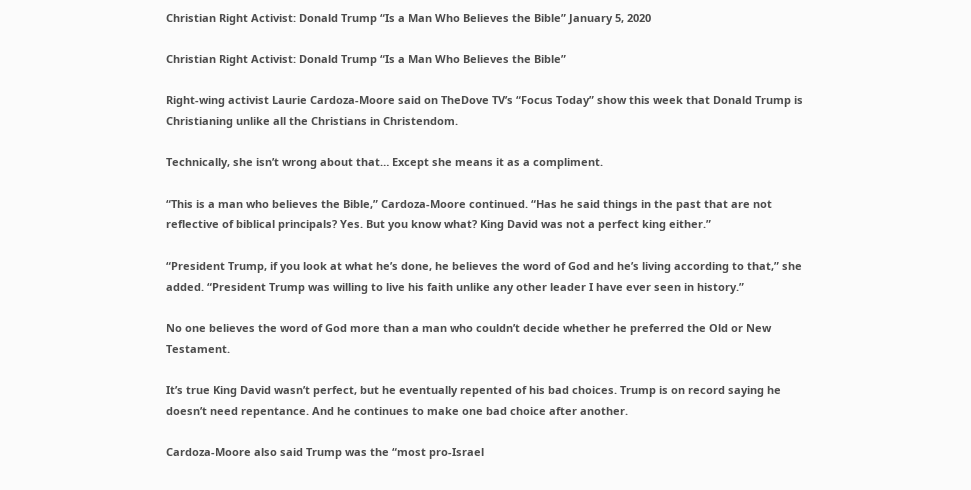Christian Right Activist: Donald Trump “Is a Man Who Believes the Bible” January 5, 2020

Christian Right Activist: Donald Trump “Is a Man Who Believes the Bible”

Right-wing activist Laurie Cardoza-Moore said on TheDove TV’s “Focus Today” show this week that Donald Trump is Christianing unlike all the Christians in Christendom.

Technically, she isn’t wrong about that… Except she means it as a compliment.

“This is a man who believes the Bible,” Cardoza-Moore continued. “Has he said things in the past that are not reflective of biblical principals? Yes. But you know what? King David was not a perfect king either.”

“President Trump, if you look at what he’s done, he believes the word of God and he’s living according to that,” she added. “President Trump was willing to live his faith unlike any other leader I have ever seen in history.”

No one believes the word of God more than a man who couldn’t decide whether he preferred the Old or New Testament.

It’s true King David wasn’t perfect, but he eventually repented of his bad choices. Trump is on record saying he doesn’t need repentance. And he continues to make one bad choice after another.

Cardoza-Moore also said Trump was the “most pro-Israel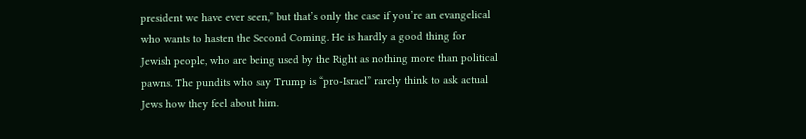president we have ever seen,” but that’s only the case if you’re an evangelical who wants to hasten the Second Coming. He is hardly a good thing for Jewish people, who are being used by the Right as nothing more than political pawns. The pundits who say Trump is “pro-Israel” rarely think to ask actual Jews how they feel about him.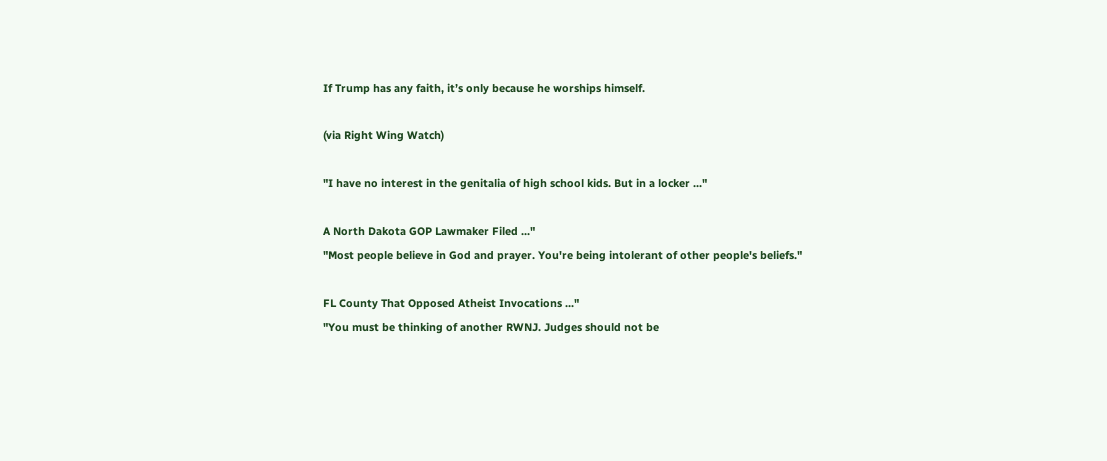If Trump has any faith, it’s only because he worships himself.

(via Right Wing Watch)

"I have no interest in the genitalia of high school kids. But in a locker ..."

A North Dakota GOP Lawmaker Filed ..."
"Most people believe in God and prayer. You're being intolerant of other people's beliefs."

FL County That Opposed Atheist Invocations ..."
"You must be thinking of another RWNJ. Judges should not be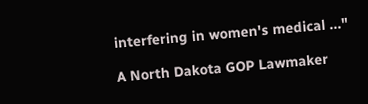interfering in women's medical ..."

A North Dakota GOP Lawmaker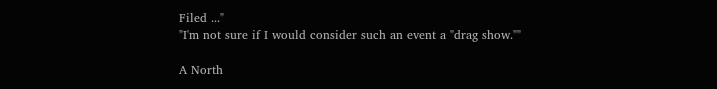Filed ..."
"I'm not sure if I would consider such an event a "drag show.""

A North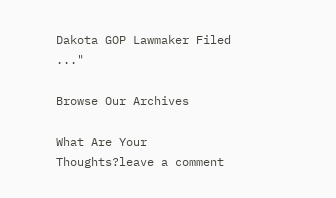Dakota GOP Lawmaker Filed ..."

Browse Our Archives

What Are Your Thoughts?leave a comment